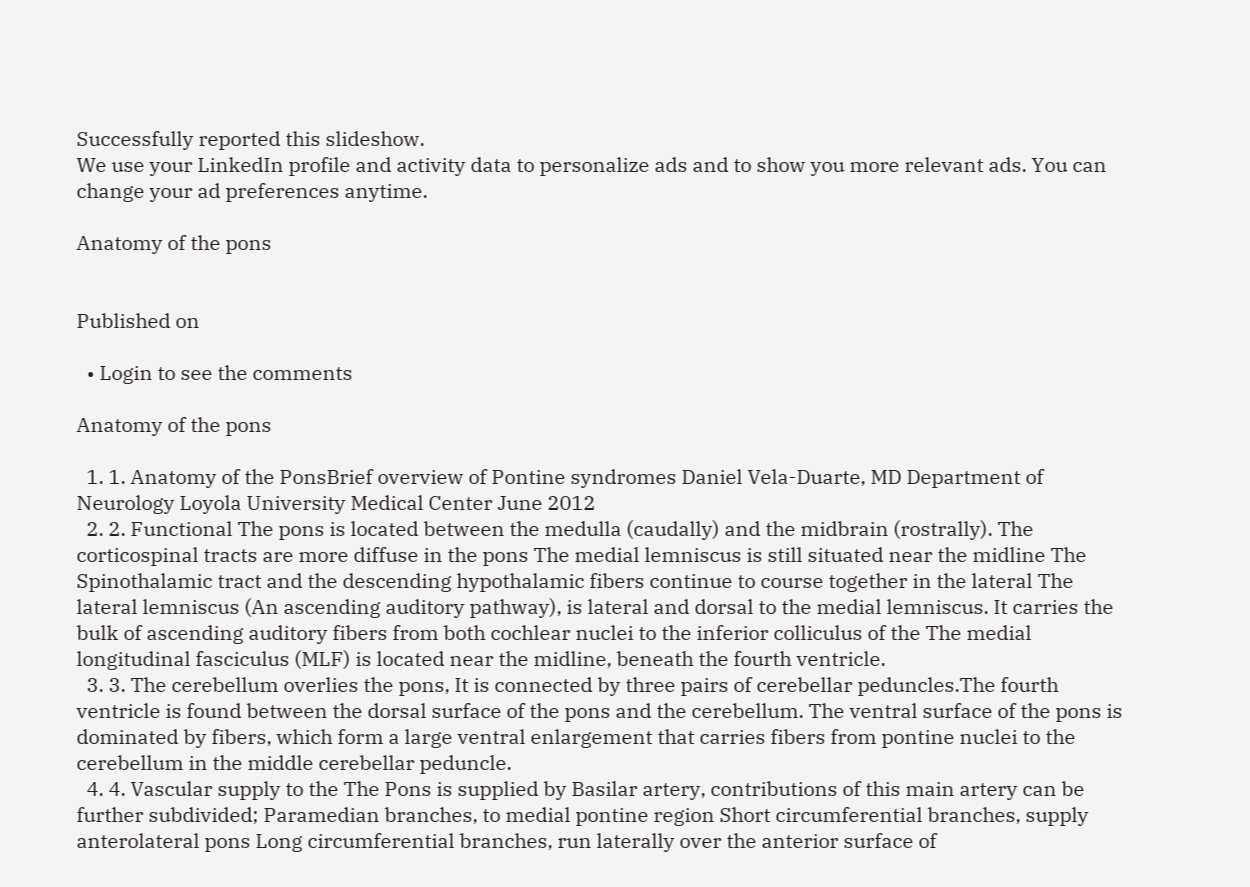Successfully reported this slideshow.
We use your LinkedIn profile and activity data to personalize ads and to show you more relevant ads. You can change your ad preferences anytime.

Anatomy of the pons


Published on

  • Login to see the comments

Anatomy of the pons

  1. 1. Anatomy of the PonsBrief overview of Pontine syndromes Daniel Vela-Duarte, MD Department of Neurology Loyola University Medical Center June 2012
  2. 2. Functional The pons is located between the medulla (caudally) and the midbrain (rostrally). The corticospinal tracts are more diffuse in the pons The medial lemniscus is still situated near the midline The Spinothalamic tract and the descending hypothalamic fibers continue to course together in the lateral The lateral lemniscus (An ascending auditory pathway), is lateral and dorsal to the medial lemniscus. It carries the bulk of ascending auditory fibers from both cochlear nuclei to the inferior colliculus of the The medial longitudinal fasciculus (MLF) is located near the midline, beneath the fourth ventricle.
  3. 3. The cerebellum overlies the pons, It is connected by three pairs of cerebellar peduncles.The fourth ventricle is found between the dorsal surface of the pons and the cerebellum. The ventral surface of the pons is dominated by fibers, which form a large ventral enlargement that carries fibers from pontine nuclei to the cerebellum in the middle cerebellar peduncle.
  4. 4. Vascular supply to the The Pons is supplied by Basilar artery, contributions of this main artery can be further subdivided; Paramedian branches, to medial pontine region Short circumferential branches, supply anterolateral pons Long circumferential branches, run laterally over the anterior surface of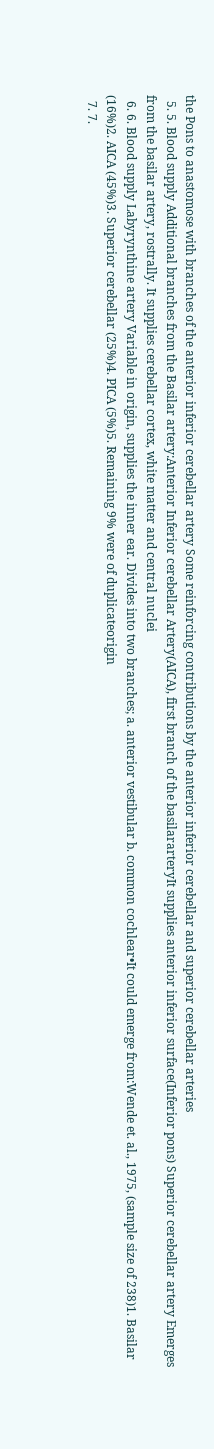the Pons to anastomose with branches of the anterior inferior cerebellar artery Some reinforcing contributions by the anterior inferior cerebellar and superior cerebellar arteries
  5. 5. Blood supply Additional branches from the Basilar artery:Anterior Inferior cerebellar Artery(AICA), first branch of the basilararteryIt supplies anterior inferior surface(Inferior pons) Superior cerebellar artery Emerges from the basilar artery, rostrally. It supplies cerebellar cortex, white matter and central nuclei
  6. 6. Blood supply Labyrynthine artery Variable in origin, supplies the inner ear. Divides into two branches; a. anterior vestibular b. common cochlear•It could emerge from:Wende et. al., 1975, (sample size of 238)1. Basilar (16%)2. AICA (45%)3. Superior cerebellar (25%)4. PICA (5%)5. Remaining 9% were of duplicateorigin
  7. 7.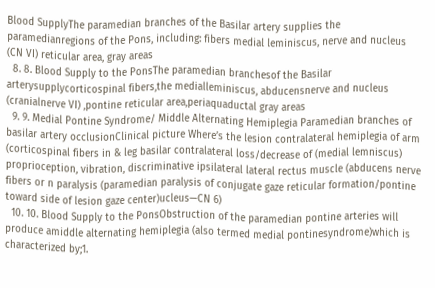Blood SupplyThe paramedian branches of the Basilar artery supplies the paramedianregions of the Pons, including: fibers medial leminiscus, nerve and nucleus (CN VI) reticular area, gray areas
  8. 8. Blood Supply to the PonsThe paramedian branchesof the Basilar arterysupplycorticospinal fibers,the medialleminiscus, abducensnerve and nucleus (cranialnerve VI) ,pontine reticular area,periaquaductal gray areas
  9. 9. Medial Pontine Syndrome/ Middle Alternating Hemiplegia Paramedian branches of basilar artery occlusionClinical picture Where’s the lesion contralateral hemiplegia of arm (corticospinal fibers in & leg basilar contralateral loss/decrease of (medial lemniscus) proprioception, vibration, discriminative ipsilateral lateral rectus muscle (abducens nerve fibers or n paralysis (paramedian paralysis of conjugate gaze reticular formation/pontine toward side of lesion gaze center)ucleus—CN 6)
  10. 10. Blood Supply to the PonsObstruction of the paramedian pontine arteries will produce amiddle alternating hemiplegia (also termed medial pontinesyndrome)which is characterized by;1.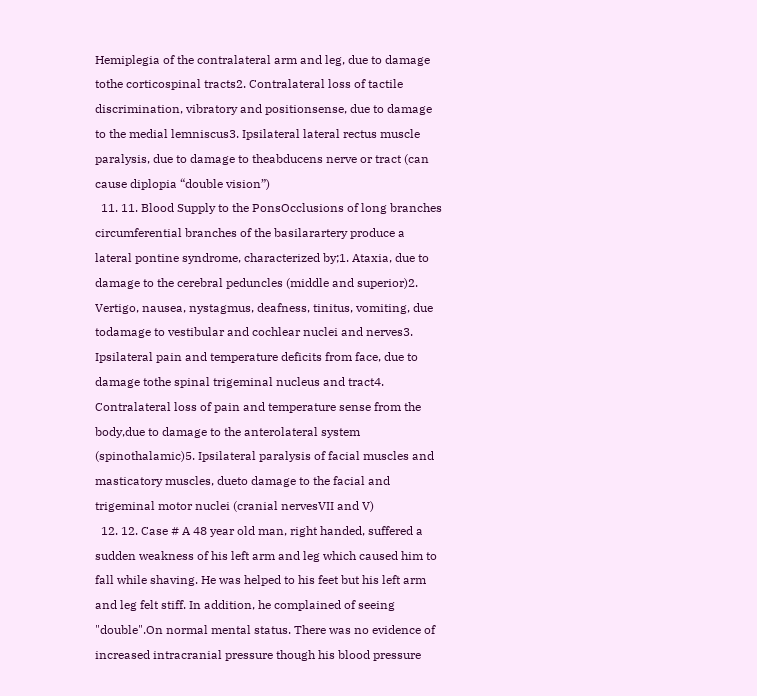Hemiplegia of the contralateral arm and leg, due to damage tothe corticospinal tracts2. Contralateral loss of tactile discrimination, vibratory and positionsense, due to damage to the medial lemniscus3. Ipsilateral lateral rectus muscle paralysis, due to damage to theabducens nerve or tract (can cause diplopia “double vision”)
  11. 11. Blood Supply to the PonsOcclusions of long branches circumferential branches of the basilarartery produce a lateral pontine syndrome, characterized by;1. Ataxia, due to damage to the cerebral peduncles (middle and superior)2. Vertigo, nausea, nystagmus, deafness, tinitus, vomiting, due todamage to vestibular and cochlear nuclei and nerves3. Ipsilateral pain and temperature deficits from face, due to damage tothe spinal trigeminal nucleus and tract4. Contralateral loss of pain and temperature sense from the body,due to damage to the anterolateral system (spinothalamic)5. Ipsilateral paralysis of facial muscles and masticatory muscles, dueto damage to the facial and trigeminal motor nuclei (cranial nervesVII and V)
  12. 12. Case # A 48 year old man, right handed, suffered a sudden weakness of his left arm and leg which caused him to fall while shaving. He was helped to his feet but his left arm and leg felt stiff. In addition, he complained of seeing "double".On normal mental status. There was no evidence of increased intracranial pressure though his blood pressure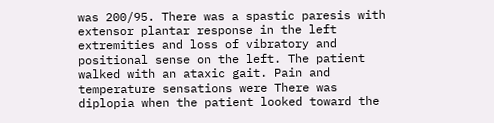was 200/95. There was a spastic paresis with extensor plantar response in the left extremities and loss of vibratory and positional sense on the left. The patient walked with an ataxic gait. Pain and temperature sensations were There was diplopia when the patient looked toward the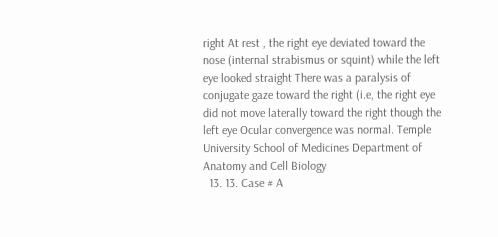right At rest , the right eye deviated toward the nose (internal strabismus or squint) while the left eye looked straight There was a paralysis of conjugate gaze toward the right (i.e, the right eye did not move laterally toward the right though the left eye Ocular convergence was normal. Temple University School of Medicines Department of Anatomy and Cell Biology
  13. 13. Case # A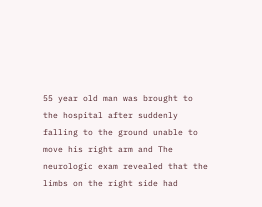55 year old man was brought to the hospital after suddenly falling to the ground unable to move his right arm and The neurologic exam revealed that the limbs on the right side had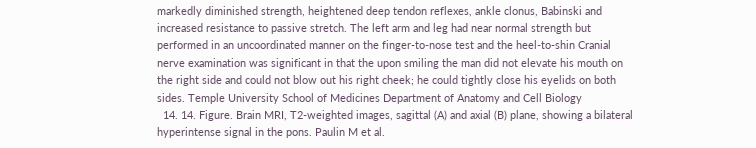markedly diminished strength, heightened deep tendon reflexes, ankle clonus, Babinski and increased resistance to passive stretch. The left arm and leg had near normal strength but performed in an uncoordinated manner on the finger-to-nose test and the heel-to-shin Cranial nerve examination was significant in that the upon smiling the man did not elevate his mouth on the right side and could not blow out his right cheek; he could tightly close his eyelids on both sides. Temple University School of Medicines Department of Anatomy and Cell Biology
  14. 14. Figure. Brain MRI, T2-weighted images, sagittal (A) and axial (B) plane, showing a bilateral hyperintense signal in the pons. Paulin M et al.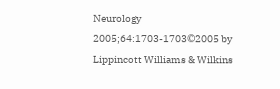Neurology 2005;64:1703-1703©2005 by Lippincott Williams & Wilkins